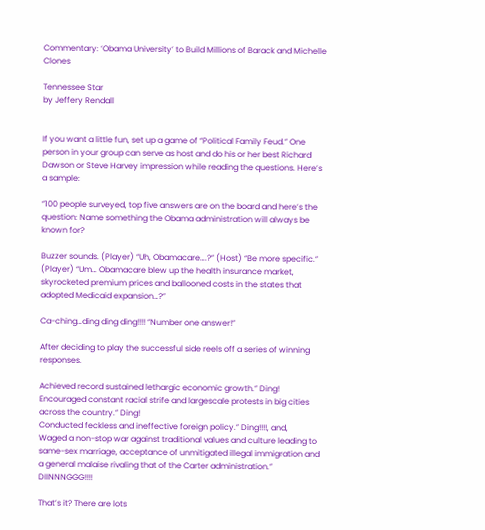Commentary: ‘Obama University’ to Build Millions of Barack and Michelle Clones

Tennessee Star
by Jeffery Rendall


If you want a little fun, set up a game of “Political Family Feud.” One person in your group can serve as host and do his or her best Richard Dawson or Steve Harvey impression while reading the questions. Here’s a sample:

“100 people surveyed, top five answers are on the board and here’s the question: Name something the Obama administration will always be known for?

Buzzer sounds. (Player) “Uh, Obamacare….?” (Host) “Be more specific.” (Player) “Um… Obamacare blew up the health insurance market, skyrocketed premium prices and ballooned costs in the states that adopted Medicaid expansion…?”

Ca-ching…ding ding ding!!!! “Number one answer!”

After deciding to play the successful side reels off a series of winning responses.

Achieved record sustained lethargic economic growth.” Ding!
Encouraged constant racial strife and largescale protests in big cities across the country.” Ding!
Conducted feckless and ineffective foreign policy.” Ding!!!!, and,
Waged a non-stop war against traditional values and culture leading to same-sex marriage, acceptance of unmitigated illegal immigration and a general malaise rivaling that of the Carter administration.” DIINNNGGG!!!!

That’s it? There are lots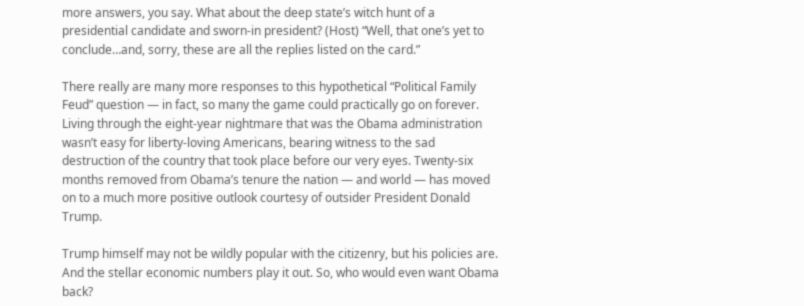more answers, you say. What about the deep state’s witch hunt of a presidential candidate and sworn-in president? (Host) “Well, that one’s yet to conclude…and, sorry, these are all the replies listed on the card.”

There really are many more responses to this hypothetical “Political Family Feud” question — in fact, so many the game could practically go on forever. Living through the eight-year nightmare that was the Obama administration wasn’t easy for liberty-loving Americans, bearing witness to the sad destruction of the country that took place before our very eyes. Twenty-six months removed from Obama’s tenure the nation — and world — has moved on to a much more positive outlook courtesy of outsider President Donald Trump.

Trump himself may not be wildly popular with the citizenry, but his policies are. And the stellar economic numbers play it out. So, who would even want Obama back?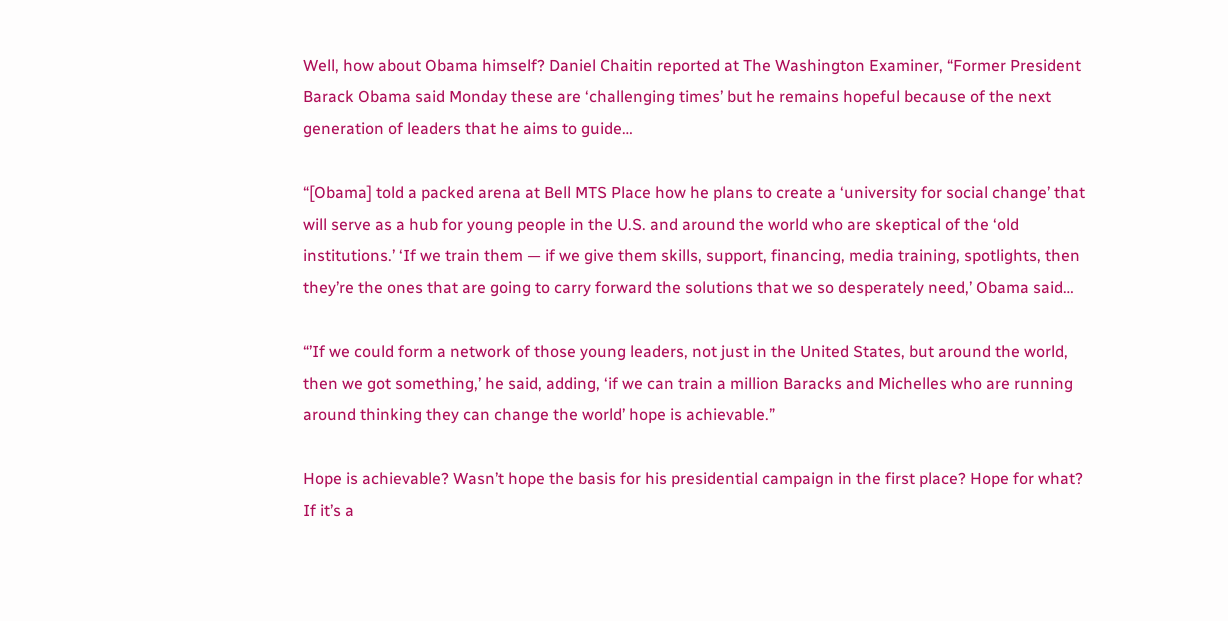Well, how about Obama himself? Daniel Chaitin reported at The Washington Examiner, “Former President Barack Obama said Monday these are ‘challenging times’ but he remains hopeful because of the next generation of leaders that he aims to guide…

“[Obama] told a packed arena at Bell MTS Place how he plans to create a ‘university for social change’ that will serve as a hub for young people in the U.S. and around the world who are skeptical of the ‘old institutions.’ ‘If we train them — if we give them skills, support, financing, media training, spotlights, then they’re the ones that are going to carry forward the solutions that we so desperately need,’ Obama said…

“’If we could form a network of those young leaders, not just in the United States, but around the world, then we got something,’ he said, adding, ‘if we can train a million Baracks and Michelles who are running around thinking they can change the world’ hope is achievable.”

Hope is achievable? Wasn’t hope the basis for his presidential campaign in the first place? Hope for what? If it’s a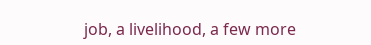job, a livelihood, a few more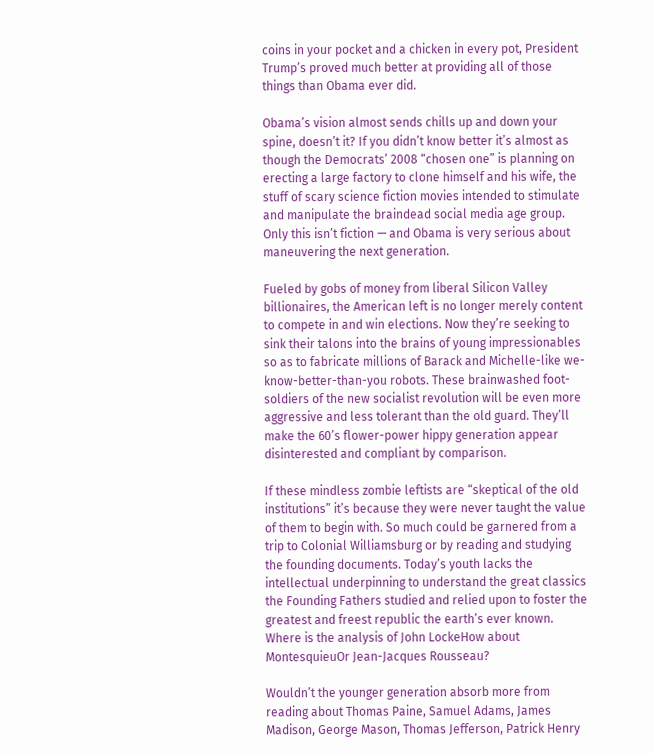coins in your pocket and a chicken in every pot, President Trump’s proved much better at providing all of those things than Obama ever did.

Obama’s vision almost sends chills up and down your spine, doesn’t it? If you didn’t know better it’s almost as though the Democrats’ 2008 “chosen one” is planning on erecting a large factory to clone himself and his wife, the stuff of scary science fiction movies intended to stimulate and manipulate the braindead social media age group. Only this isn’t fiction — and Obama is very serious about maneuvering the next generation.

Fueled by gobs of money from liberal Silicon Valley billionaires, the American left is no longer merely content to compete in and win elections. Now they’re seeking to sink their talons into the brains of young impressionables so as to fabricate millions of Barack and Michelle-like we-know-better-than-you robots. These brainwashed foot-soldiers of the new socialist revolution will be even more aggressive and less tolerant than the old guard. They’ll make the 60’s flower-power hippy generation appear disinterested and compliant by comparison.

If these mindless zombie leftists are “skeptical of the old institutions” it’s because they were never taught the value of them to begin with. So much could be garnered from a trip to Colonial Williamsburg or by reading and studying the founding documents. Today’s youth lacks the intellectual underpinning to understand the great classics the Founding Fathers studied and relied upon to foster the greatest and freest republic the earth’s ever known. Where is the analysis of John LockeHow about MontesquieuOr Jean-Jacques Rousseau?

Wouldn’t the younger generation absorb more from reading about Thomas Paine, Samuel Adams, James Madison, George Mason, Thomas Jefferson, Patrick Henry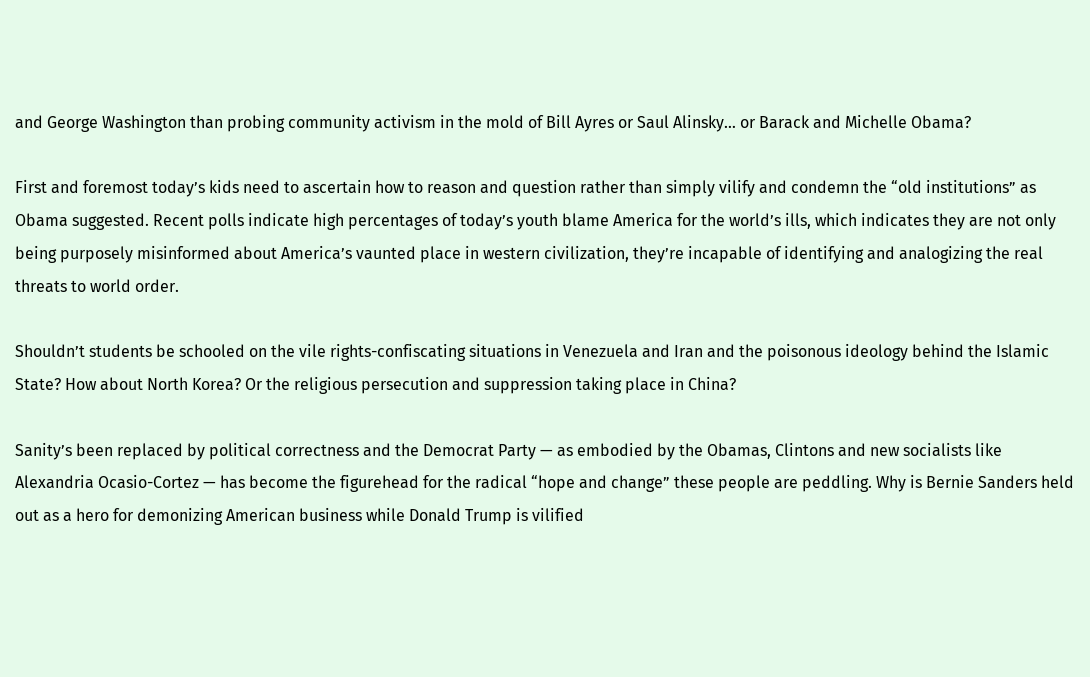and George Washington than probing community activism in the mold of Bill Ayres or Saul Alinsky… or Barack and Michelle Obama?

First and foremost today’s kids need to ascertain how to reason and question rather than simply vilify and condemn the “old institutions” as Obama suggested. Recent polls indicate high percentages of today’s youth blame America for the world’s ills, which indicates they are not only being purposely misinformed about America’s vaunted place in western civilization, they’re incapable of identifying and analogizing the real threats to world order.

Shouldn’t students be schooled on the vile rights-confiscating situations in Venezuela and Iran and the poisonous ideology behind the Islamic State? How about North Korea? Or the religious persecution and suppression taking place in China?

Sanity’s been replaced by political correctness and the Democrat Party — as embodied by the Obamas, Clintons and new socialists like Alexandria Ocasio-Cortez — has become the figurehead for the radical “hope and change” these people are peddling. Why is Bernie Sanders held out as a hero for demonizing American business while Donald Trump is vilified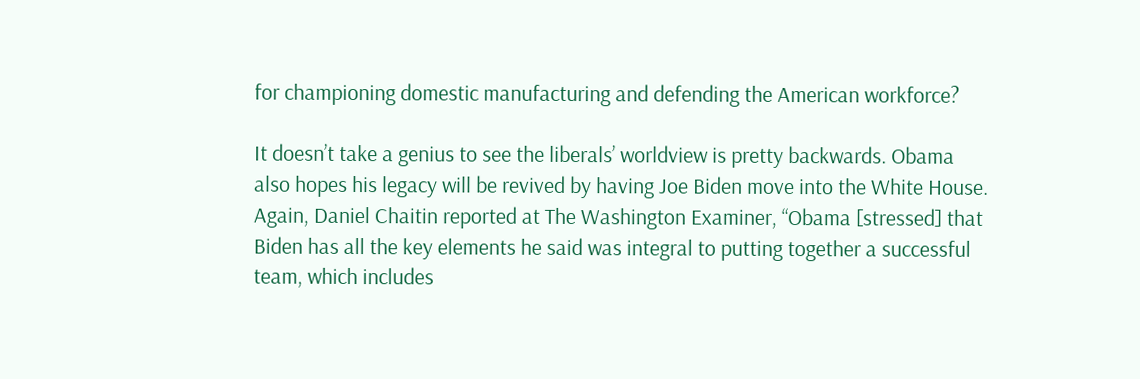for championing domestic manufacturing and defending the American workforce?

It doesn’t take a genius to see the liberals’ worldview is pretty backwards. Obama also hopes his legacy will be revived by having Joe Biden move into the White House. Again, Daniel Chaitin reported at The Washington Examiner, “Obama [stressed] that Biden has all the key elements he said was integral to putting together a successful team, which includes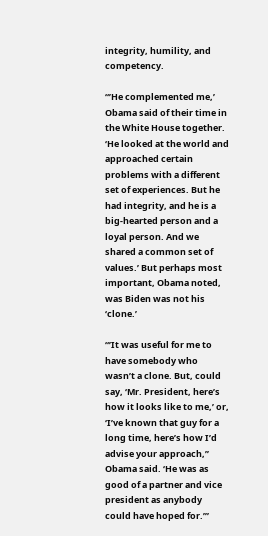integrity, humility, and competency.

“’He complemented me,’ Obama said of their time in the White House together. ‘He looked at the world and approached certain problems with a different set of experiences. But he had integrity, and he is a big-hearted person and a loyal person. And we shared a common set of values.’ But perhaps most important, Obama noted, was Biden was not his ‘clone.’

“’It was useful for me to have somebody who wasn’t a clone. But, could say, ‘Mr. President, here’s how it looks like to me,’ or, ‘I’ve known that guy for a long time, here’s how I’d advise your approach,’’ Obama said. ‘He was as good of a partner and vice president as anybody could have hoped for.’”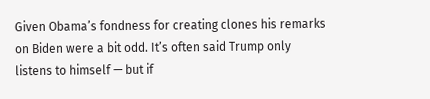Given Obama’s fondness for creating clones his remarks on Biden were a bit odd. It’s often said Trump only listens to himself — but if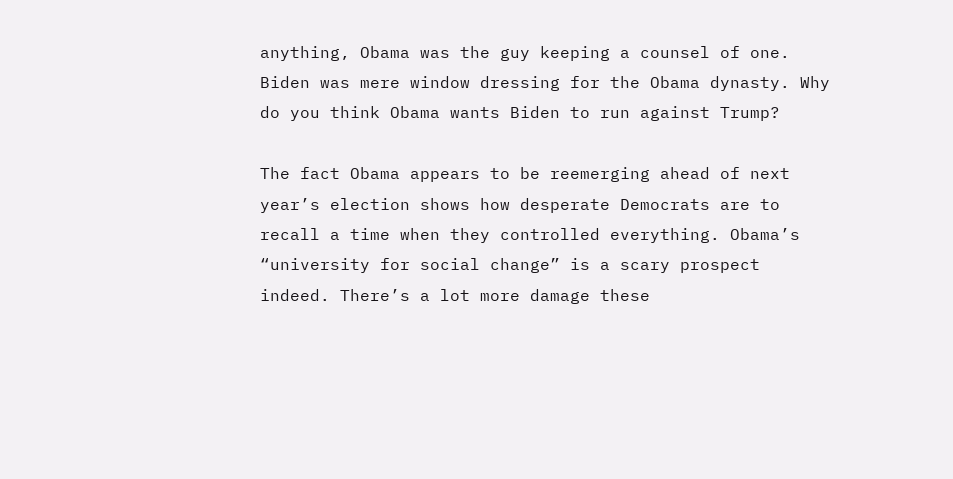anything, Obama was the guy keeping a counsel of one. Biden was mere window dressing for the Obama dynasty. Why do you think Obama wants Biden to run against Trump?

The fact Obama appears to be reemerging ahead of next year’s election shows how desperate Democrats are to recall a time when they controlled everything. Obama’s “university for social change” is a scary prospect indeed. There’s a lot more damage these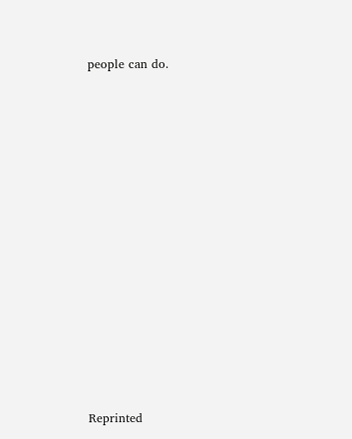people can do.














Reprinted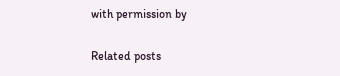with permission by

Related posts